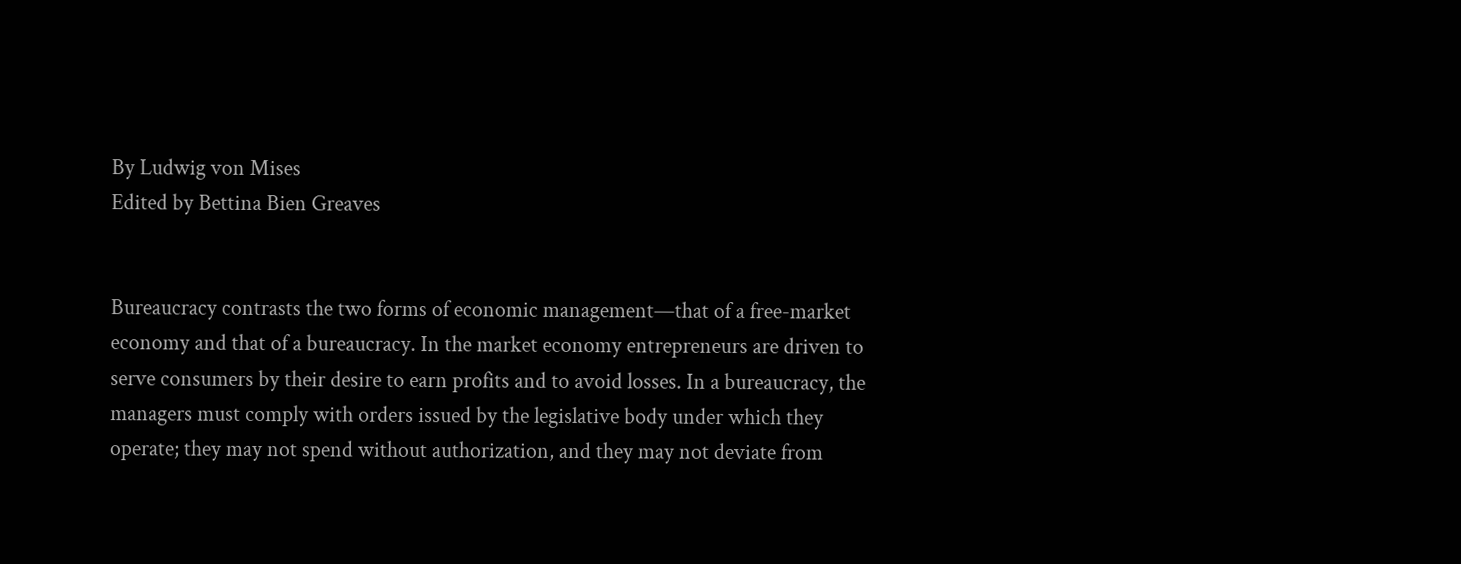By Ludwig von Mises
Edited by Bettina Bien Greaves


Bureaucracy contrasts the two forms of economic management—that of a free-market economy and that of a bureaucracy. In the market economy entrepreneurs are driven to serve consumers by their desire to earn profits and to avoid losses. In a bureaucracy, the managers must comply with orders issued by the legislative body under which they operate; they may not spend without authorization, and they may not deviate from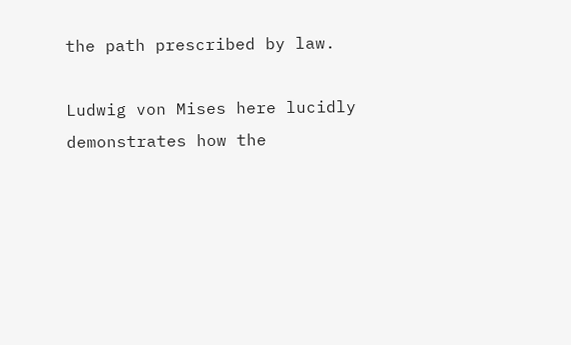the path prescribed by law.

Ludwig von Mises here lucidly demonstrates how the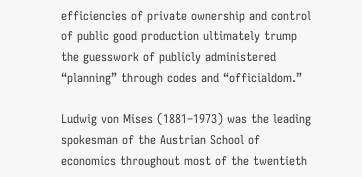efficiencies of private ownership and control of public good production ultimately trump the guesswork of publicly administered “planning” through codes and “officialdom.”

Ludwig von Mises (1881–1973) was the leading spokesman of the Austrian School of economics throughout most of the twentieth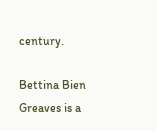century.

Bettina Bien Greaves is a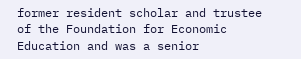former resident scholar and trustee of the Foundation for Economic Education and was a senior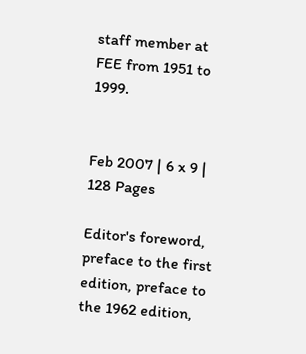staff member at FEE from 1951 to 1999.


Feb 2007 | 6 x 9 | 128 Pages

Editor's foreword, preface to the first edition, preface to the 1962 edition,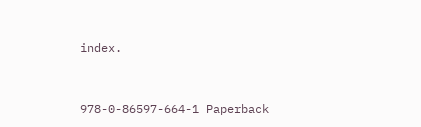index.


978-0-86597-664-1 Paperback